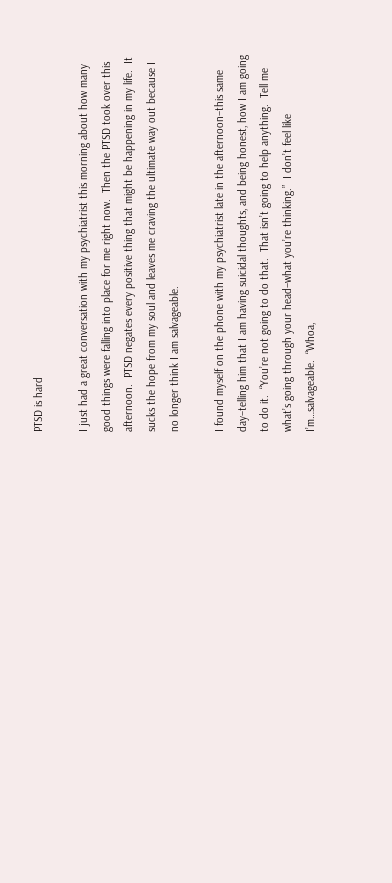PTSD is hard

I just had a great conversation with my psychiatrist this morning about how many good things were falling into place for me right now.  Then the PTSD took over this afternoon.  PTSD negates every positive thing that might be happening in my life.  It sucks the hope from my soul and leaves me craving the ultimate way out because I no longer think I am salvageable.

I found myself on the phone with my psychiatrist late in the afternoon–this same day–telling him that I am having suicidal thoughts, and being honest, how I am going to do it.  “You’re not going to do that.  That isn’t going to help anything.  Tell me what’s going through your head–what you’re thinking.”  I don’t feel like I’m…salvageable.  “Whoa,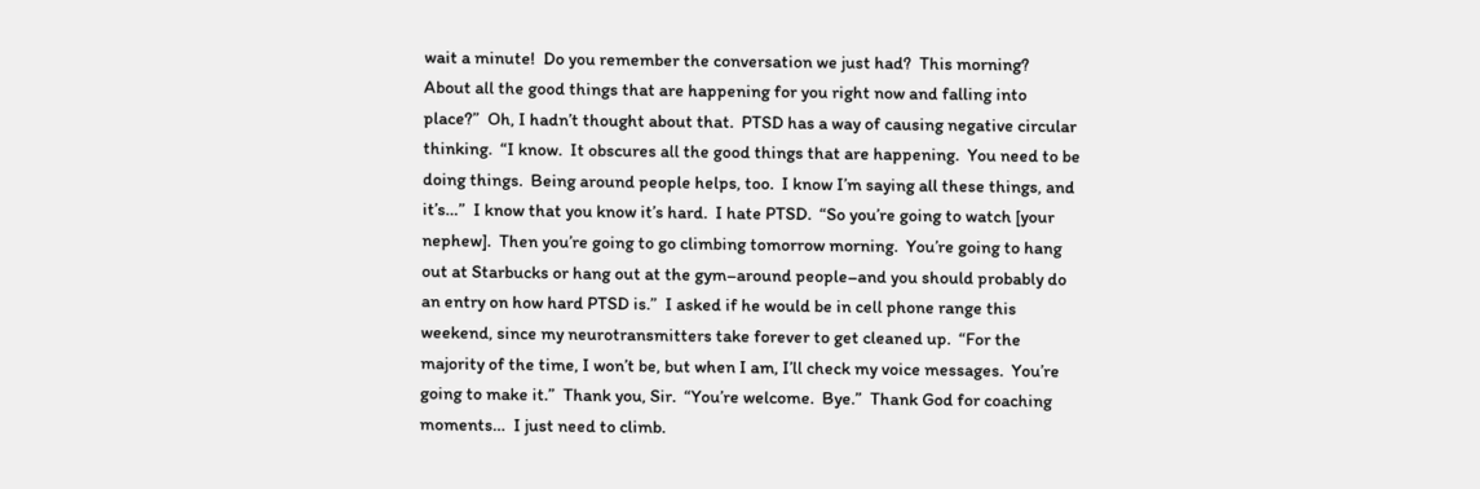wait a minute!  Do you remember the conversation we just had?  This morning?  About all the good things that are happening for you right now and falling into place?”  Oh, I hadn’t thought about that.  PTSD has a way of causing negative circular thinking.  “I know.  It obscures all the good things that are happening.  You need to be doing things.  Being around people helps, too.  I know I’m saying all these things, and it’s…”  I know that you know it’s hard.  I hate PTSD.  “So you’re going to watch [your nephew].  Then you’re going to go climbing tomorrow morning.  You’re going to hang out at Starbucks or hang out at the gym–around people–and you should probably do an entry on how hard PTSD is.”  I asked if he would be in cell phone range this weekend, since my neurotransmitters take forever to get cleaned up.  “For the majority of the time, I won’t be, but when I am, I’ll check my voice messages.  You’re going to make it.”  Thank you, Sir.  “You’re welcome.  Bye.”  Thank God for coaching moments…  I just need to climb.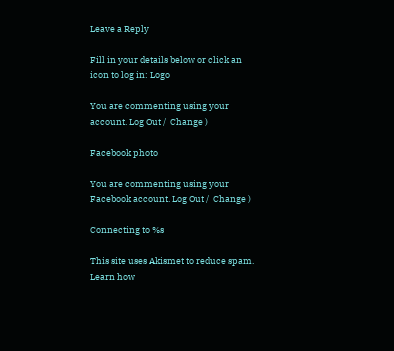Leave a Reply

Fill in your details below or click an icon to log in: Logo

You are commenting using your account. Log Out /  Change )

Facebook photo

You are commenting using your Facebook account. Log Out /  Change )

Connecting to %s

This site uses Akismet to reduce spam. Learn how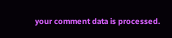your comment data is processed.